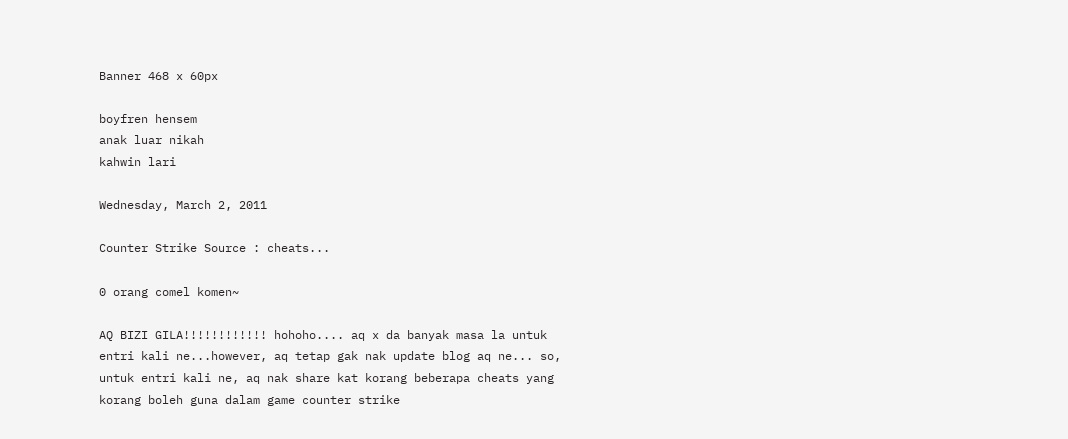Banner 468 x 60px

boyfren hensem
anak luar nikah
kahwin lari

Wednesday, March 2, 2011

Counter Strike Source : cheats...

0 orang comel komen~

AQ BIZI GILA!!!!!!!!!!!! hohoho.... aq x da banyak masa la untuk entri kali ne...however, aq tetap gak nak update blog aq ne... so, untuk entri kali ne, aq nak share kat korang beberapa cheats yang korang boleh guna dalam game counter strike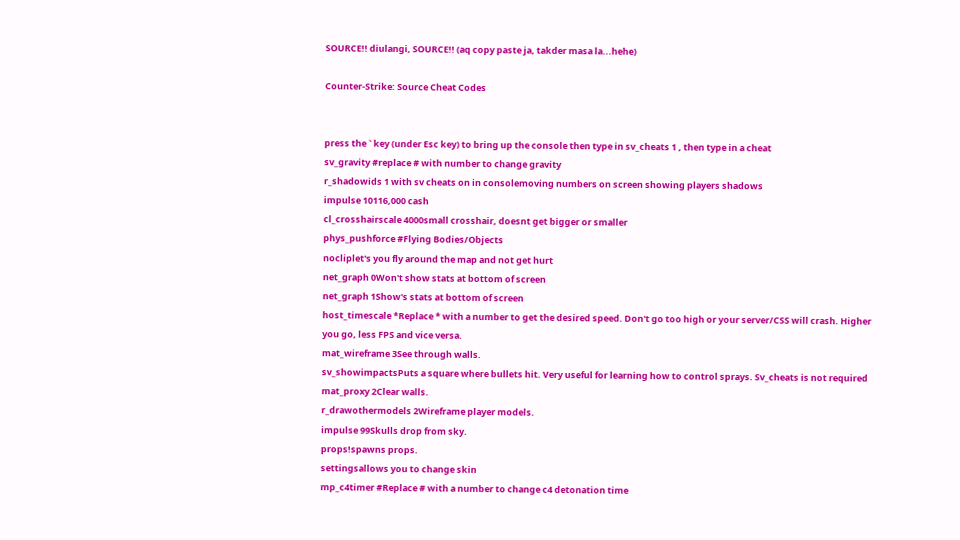SOURCE!! diulangi, SOURCE!! (aq copy paste ja, takder masa la...hehe)

Counter-Strike: Source Cheat Codes


press the ` key (under Esc key) to bring up the console then type in sv_cheats 1 , then type in a cheat
sv_gravity #replace # with number to change gravity
r_shadowids 1 with sv cheats on in consolemoving numbers on screen showing players shadows
impulse 10116,000 cash
cl_crosshairscale 4000small crosshair, doesnt get bigger or smaller
phys_pushforce #Flying Bodies/Objects
nocliplet's you fly around the map and not get hurt
net_graph 0Won't show stats at bottom of screen
net_graph 1Show's stats at bottom of screen
host_timescale *Replace * with a number to get the desired speed. Don't go too high or your server/CSS will crash. Higher you go, less FPS and vice versa.
mat_wireframe 3See through walls.
sv_showimpactsPuts a square where bullets hit. Very useful for learning how to control sprays. Sv_cheats is not required
mat_proxy 2Clear walls.
r_drawothermodels 2Wireframe player models.
impulse 99Skulls drop from sky.
props!spawns props.
settingsallows you to change skin
mp_c4timer #Replace # with a number to change c4 detonation time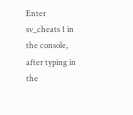Enter sv_cheats 1 in the console, after typing in the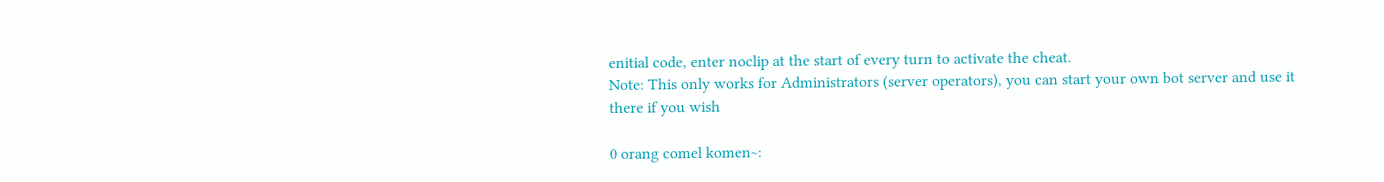enitial code, enter noclip at the start of every turn to activate the cheat.
Note: This only works for Administrators (server operators), you can start your own bot server and use it there if you wish

0 orang comel komen~: